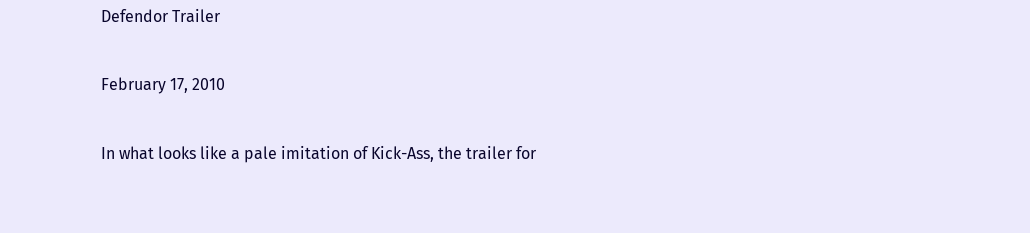Defendor Trailer

February 17, 2010

In what looks like a pale imitation of Kick-Ass, the trailer for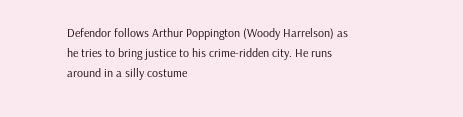Defendor follows Arthur Poppington (Woody Harrelson) as he tries to bring justice to his crime-ridden city. He runs around in a silly costume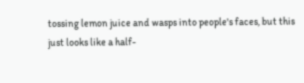tossing lemon juice and wasps into people's faces, but this just looks like a half-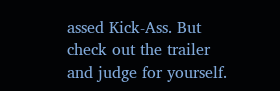assed Kick-Ass. But check out the trailer and judge for yourself.